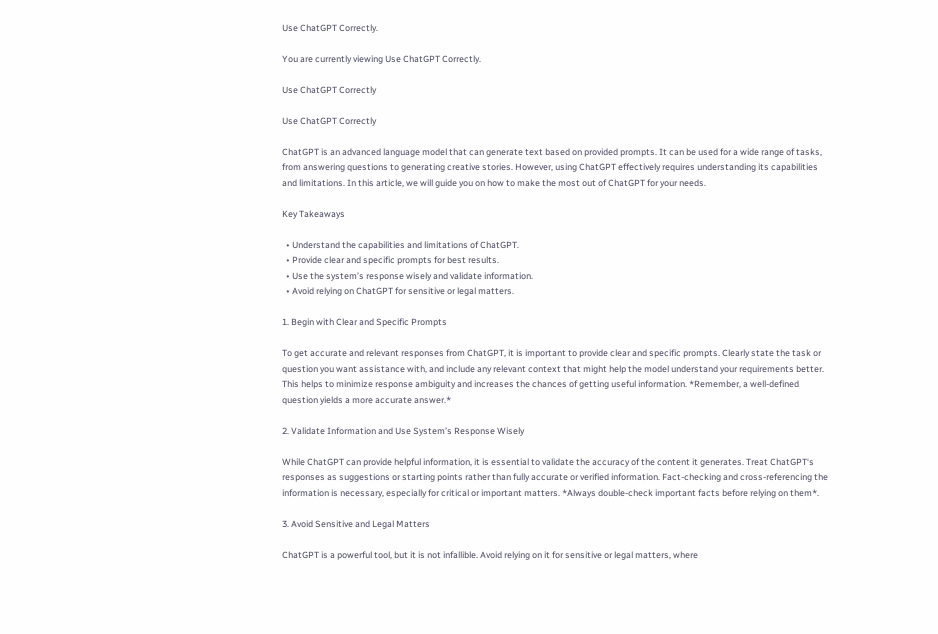Use ChatGPT Correctly.

You are currently viewing Use ChatGPT Correctly.

Use ChatGPT Correctly

Use ChatGPT Correctly

ChatGPT is an advanced language model that can generate text based on provided prompts. It can be used for a wide range of tasks, from answering questions to generating creative stories. However, using ChatGPT effectively requires understanding its capabilities and limitations. In this article, we will guide you on how to make the most out of ChatGPT for your needs.

Key Takeaways

  • Understand the capabilities and limitations of ChatGPT.
  • Provide clear and specific prompts for best results.
  • Use the system’s response wisely and validate information.
  • Avoid relying on ChatGPT for sensitive or legal matters.

1. Begin with Clear and Specific Prompts

To get accurate and relevant responses from ChatGPT, it is important to provide clear and specific prompts. Clearly state the task or question you want assistance with, and include any relevant context that might help the model understand your requirements better. This helps to minimize response ambiguity and increases the chances of getting useful information. *Remember, a well-defined question yields a more accurate answer.*

2. Validate Information and Use System’s Response Wisely

While ChatGPT can provide helpful information, it is essential to validate the accuracy of the content it generates. Treat ChatGPT‘s responses as suggestions or starting points rather than fully accurate or verified information. Fact-checking and cross-referencing the information is necessary, especially for critical or important matters. *Always double-check important facts before relying on them*.

3. Avoid Sensitive and Legal Matters

ChatGPT is a powerful tool, but it is not infallible. Avoid relying on it for sensitive or legal matters, where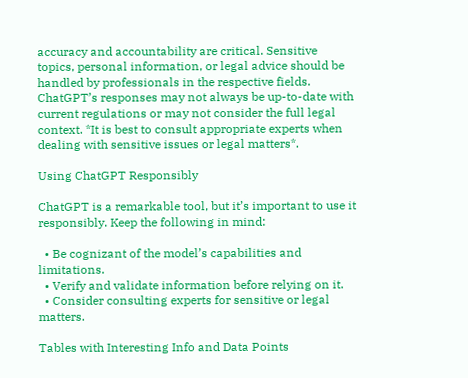accuracy and accountability are critical. Sensitive topics, personal information, or legal advice should be handled by professionals in the respective fields. ChatGPT’s responses may not always be up-to-date with current regulations or may not consider the full legal context. *It is best to consult appropriate experts when dealing with sensitive issues or legal matters*.

Using ChatGPT Responsibly

ChatGPT is a remarkable tool, but it’s important to use it responsibly. Keep the following in mind:

  • Be cognizant of the model’s capabilities and limitations.
  • Verify and validate information before relying on it.
  • Consider consulting experts for sensitive or legal matters.

Tables with Interesting Info and Data Points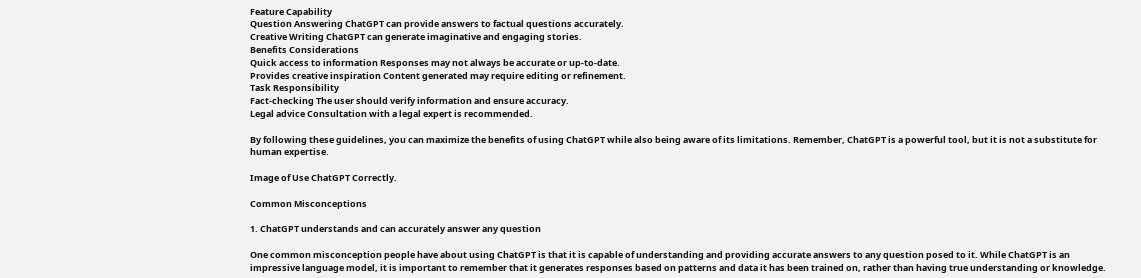Feature Capability
Question Answering ChatGPT can provide answers to factual questions accurately.
Creative Writing ChatGPT can generate imaginative and engaging stories.
Benefits Considerations
Quick access to information Responses may not always be accurate or up-to-date.
Provides creative inspiration Content generated may require editing or refinement.
Task Responsibility
Fact-checking The user should verify information and ensure accuracy.
Legal advice Consultation with a legal expert is recommended.

By following these guidelines, you can maximize the benefits of using ChatGPT while also being aware of its limitations. Remember, ChatGPT is a powerful tool, but it is not a substitute for human expertise.

Image of Use ChatGPT Correctly.

Common Misconceptions

1. ChatGPT understands and can accurately answer any question

One common misconception people have about using ChatGPT is that it is capable of understanding and providing accurate answers to any question posed to it. While ChatGPT is an impressive language model, it is important to remember that it generates responses based on patterns and data it has been trained on, rather than having true understanding or knowledge.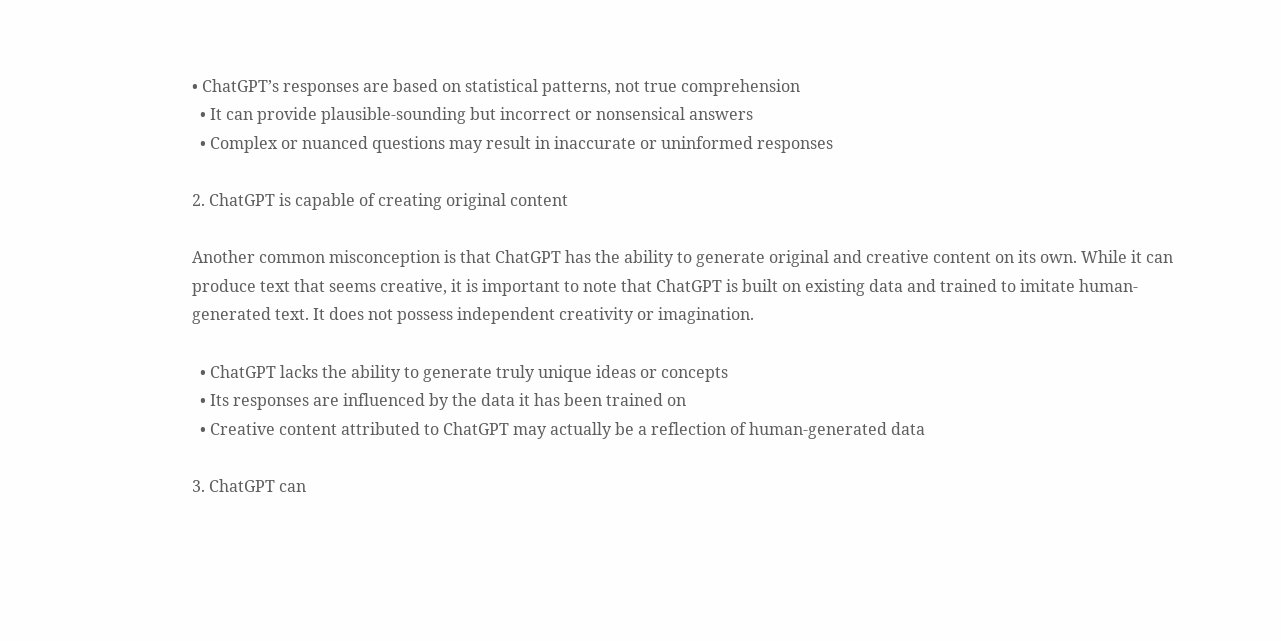• ChatGPT’s responses are based on statistical patterns, not true comprehension
  • It can provide plausible-sounding but incorrect or nonsensical answers
  • Complex or nuanced questions may result in inaccurate or uninformed responses

2. ChatGPT is capable of creating original content

Another common misconception is that ChatGPT has the ability to generate original and creative content on its own. While it can produce text that seems creative, it is important to note that ChatGPT is built on existing data and trained to imitate human-generated text. It does not possess independent creativity or imagination.

  • ChatGPT lacks the ability to generate truly unique ideas or concepts
  • Its responses are influenced by the data it has been trained on
  • Creative content attributed to ChatGPT may actually be a reflection of human-generated data

3. ChatGPT can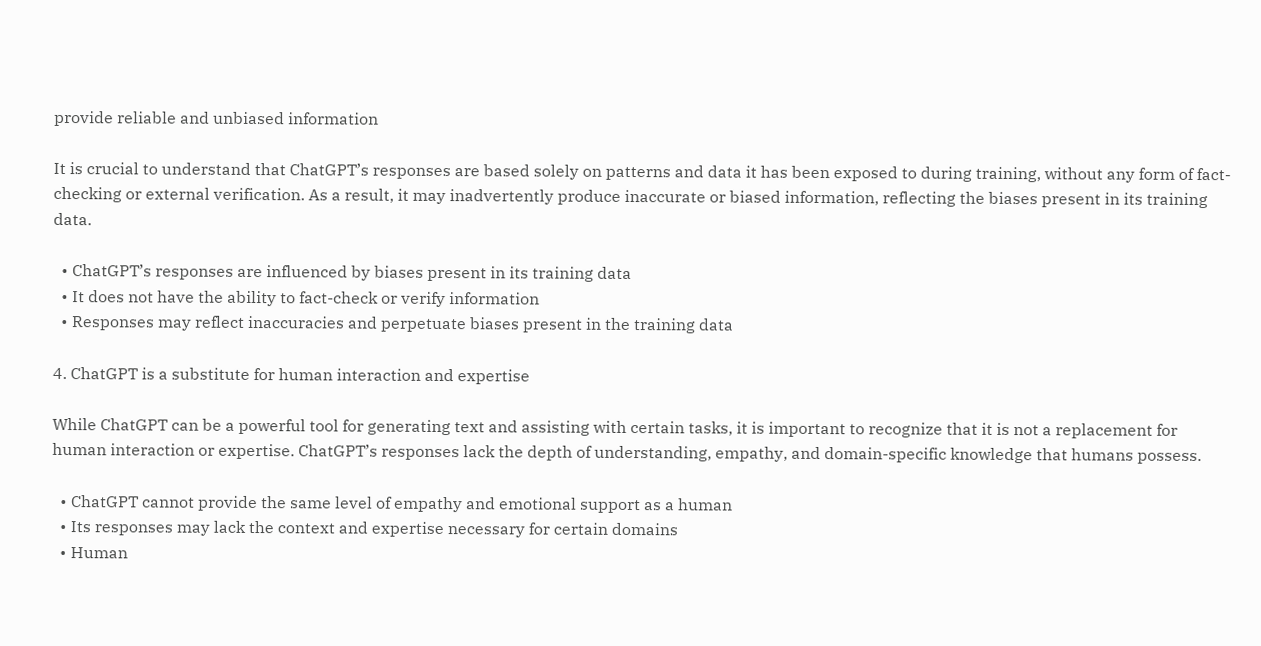provide reliable and unbiased information

It is crucial to understand that ChatGPT’s responses are based solely on patterns and data it has been exposed to during training, without any form of fact-checking or external verification. As a result, it may inadvertently produce inaccurate or biased information, reflecting the biases present in its training data.

  • ChatGPT’s responses are influenced by biases present in its training data
  • It does not have the ability to fact-check or verify information
  • Responses may reflect inaccuracies and perpetuate biases present in the training data

4. ChatGPT is a substitute for human interaction and expertise

While ChatGPT can be a powerful tool for generating text and assisting with certain tasks, it is important to recognize that it is not a replacement for human interaction or expertise. ChatGPT’s responses lack the depth of understanding, empathy, and domain-specific knowledge that humans possess.

  • ChatGPT cannot provide the same level of empathy and emotional support as a human
  • Its responses may lack the context and expertise necessary for certain domains
  • Human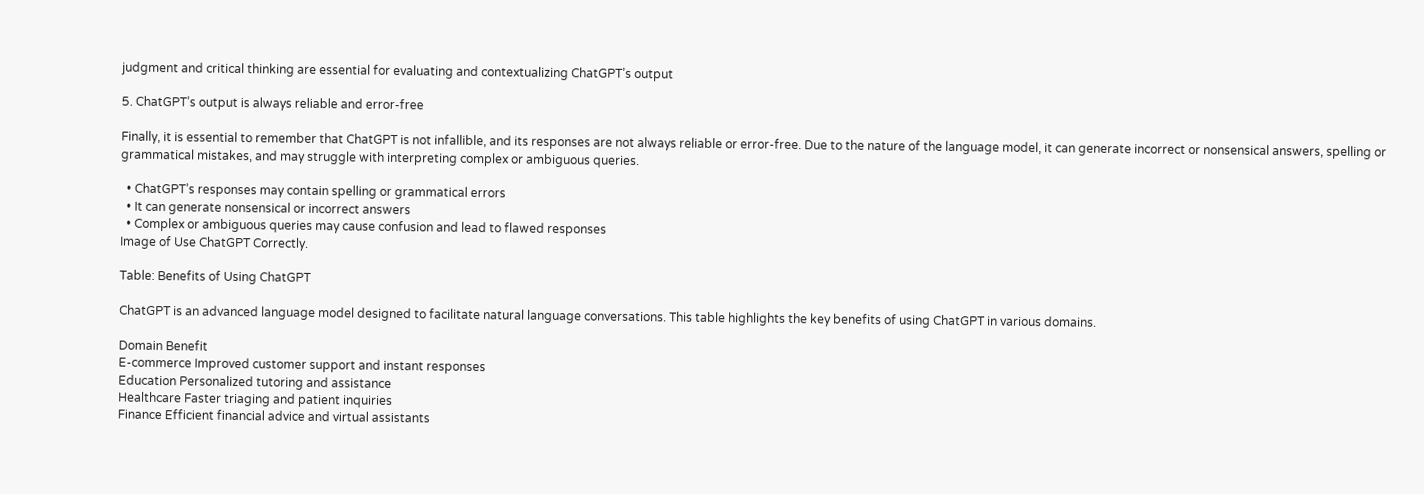judgment and critical thinking are essential for evaluating and contextualizing ChatGPT’s output

5. ChatGPT’s output is always reliable and error-free

Finally, it is essential to remember that ChatGPT is not infallible, and its responses are not always reliable or error-free. Due to the nature of the language model, it can generate incorrect or nonsensical answers, spelling or grammatical mistakes, and may struggle with interpreting complex or ambiguous queries.

  • ChatGPT’s responses may contain spelling or grammatical errors
  • It can generate nonsensical or incorrect answers
  • Complex or ambiguous queries may cause confusion and lead to flawed responses
Image of Use ChatGPT Correctly.

Table: Benefits of Using ChatGPT

ChatGPT is an advanced language model designed to facilitate natural language conversations. This table highlights the key benefits of using ChatGPT in various domains.

Domain Benefit
E-commerce Improved customer support and instant responses
Education Personalized tutoring and assistance
Healthcare Faster triaging and patient inquiries
Finance Efficient financial advice and virtual assistants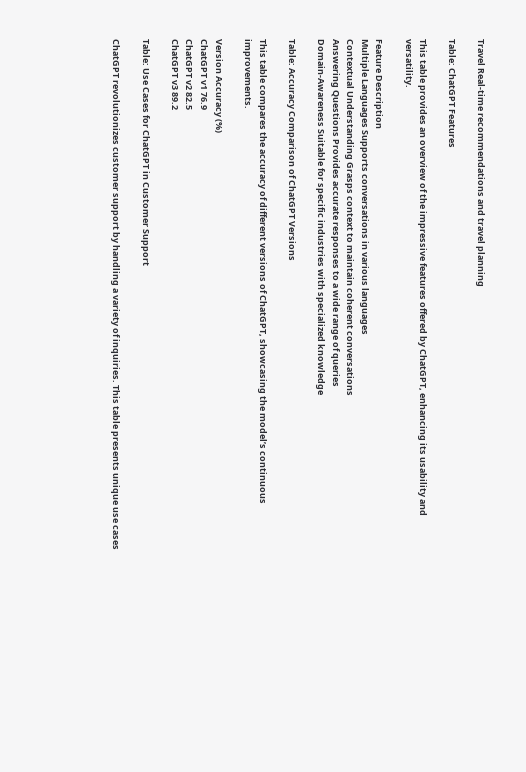Travel Real-time recommendations and travel planning

Table: ChatGPT Features

This table provides an overview of the impressive features offered by ChatGPT, enhancing its usability and versatility.

Feature Description
Multiple Languages Supports conversations in various languages
Contextual Understanding Grasps context to maintain coherent conversations
Answering Questions Provides accurate responses to a wide range of queries
Domain-Awareness Suitable for specific industries with specialized knowledge

Table: Accuracy Comparison of ChatGPT Versions

This table compares the accuracy of different versions of ChatGPT, showcasing the model’s continuous improvements.

Version Accuracy (%)
ChatGPT v1 76.9
ChatGPT v2 82.5
ChatGPT v3 89.2

Table: Use Cases for ChatGPT in Customer Support

ChatGPT revolutionizes customer support by handling a variety of inquiries. This table presents unique use cases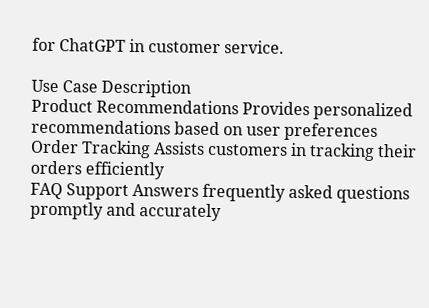for ChatGPT in customer service.

Use Case Description
Product Recommendations Provides personalized recommendations based on user preferences
Order Tracking Assists customers in tracking their orders efficiently
FAQ Support Answers frequently asked questions promptly and accurately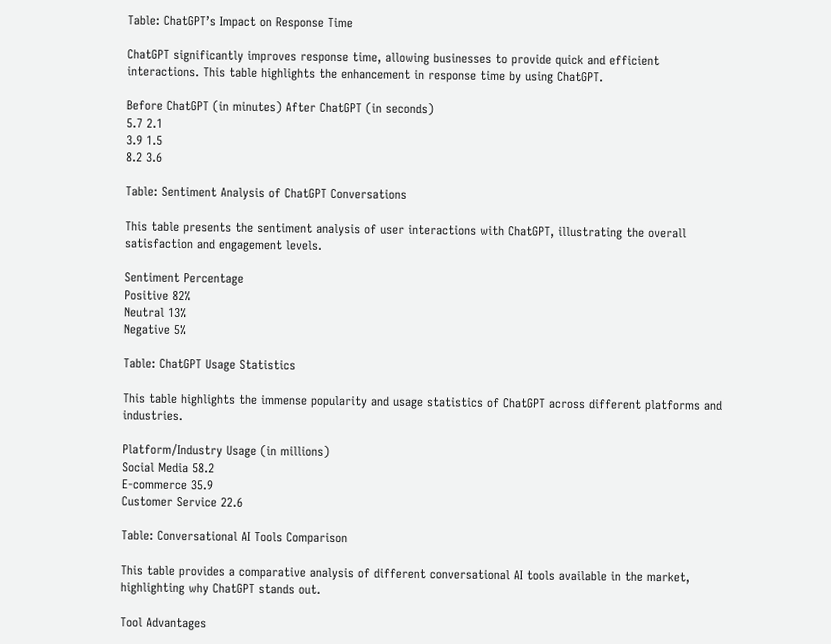Table: ChatGPT’s Impact on Response Time

ChatGPT significantly improves response time, allowing businesses to provide quick and efficient interactions. This table highlights the enhancement in response time by using ChatGPT.

Before ChatGPT (in minutes) After ChatGPT (in seconds)
5.7 2.1
3.9 1.5
8.2 3.6

Table: Sentiment Analysis of ChatGPT Conversations

This table presents the sentiment analysis of user interactions with ChatGPT, illustrating the overall satisfaction and engagement levels.

Sentiment Percentage
Positive 82%
Neutral 13%
Negative 5%

Table: ChatGPT Usage Statistics

This table highlights the immense popularity and usage statistics of ChatGPT across different platforms and industries.

Platform/Industry Usage (in millions)
Social Media 58.2
E-commerce 35.9
Customer Service 22.6

Table: Conversational AI Tools Comparison

This table provides a comparative analysis of different conversational AI tools available in the market, highlighting why ChatGPT stands out.

Tool Advantages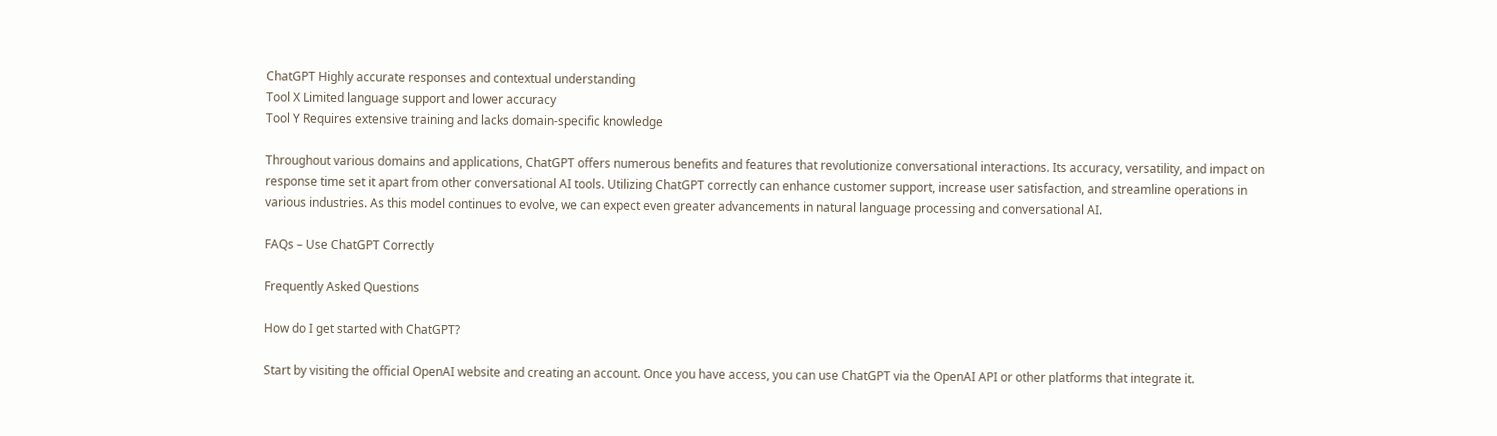ChatGPT Highly accurate responses and contextual understanding
Tool X Limited language support and lower accuracy
Tool Y Requires extensive training and lacks domain-specific knowledge

Throughout various domains and applications, ChatGPT offers numerous benefits and features that revolutionize conversational interactions. Its accuracy, versatility, and impact on response time set it apart from other conversational AI tools. Utilizing ChatGPT correctly can enhance customer support, increase user satisfaction, and streamline operations in various industries. As this model continues to evolve, we can expect even greater advancements in natural language processing and conversational AI.

FAQs – Use ChatGPT Correctly

Frequently Asked Questions

How do I get started with ChatGPT?

Start by visiting the official OpenAI website and creating an account. Once you have access, you can use ChatGPT via the OpenAI API or other platforms that integrate it.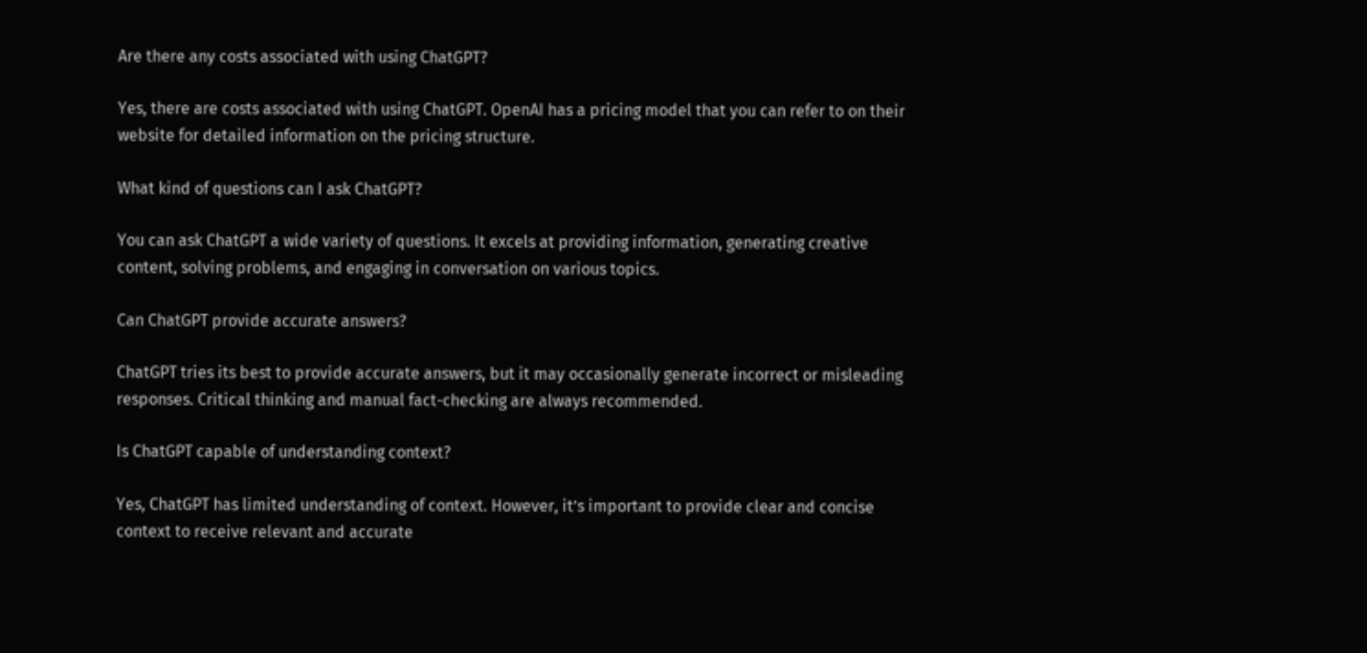Are there any costs associated with using ChatGPT?

Yes, there are costs associated with using ChatGPT. OpenAI has a pricing model that you can refer to on their website for detailed information on the pricing structure.

What kind of questions can I ask ChatGPT?

You can ask ChatGPT a wide variety of questions. It excels at providing information, generating creative content, solving problems, and engaging in conversation on various topics.

Can ChatGPT provide accurate answers?

ChatGPT tries its best to provide accurate answers, but it may occasionally generate incorrect or misleading responses. Critical thinking and manual fact-checking are always recommended.

Is ChatGPT capable of understanding context?

Yes, ChatGPT has limited understanding of context. However, it’s important to provide clear and concise context to receive relevant and accurate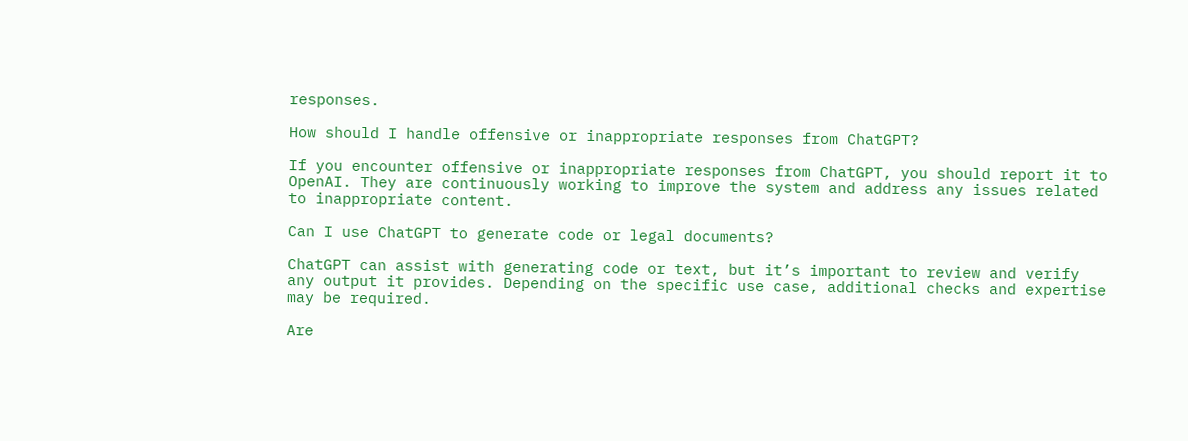responses.

How should I handle offensive or inappropriate responses from ChatGPT?

If you encounter offensive or inappropriate responses from ChatGPT, you should report it to OpenAI. They are continuously working to improve the system and address any issues related to inappropriate content.

Can I use ChatGPT to generate code or legal documents?

ChatGPT can assist with generating code or text, but it’s important to review and verify any output it provides. Depending on the specific use case, additional checks and expertise may be required.

Are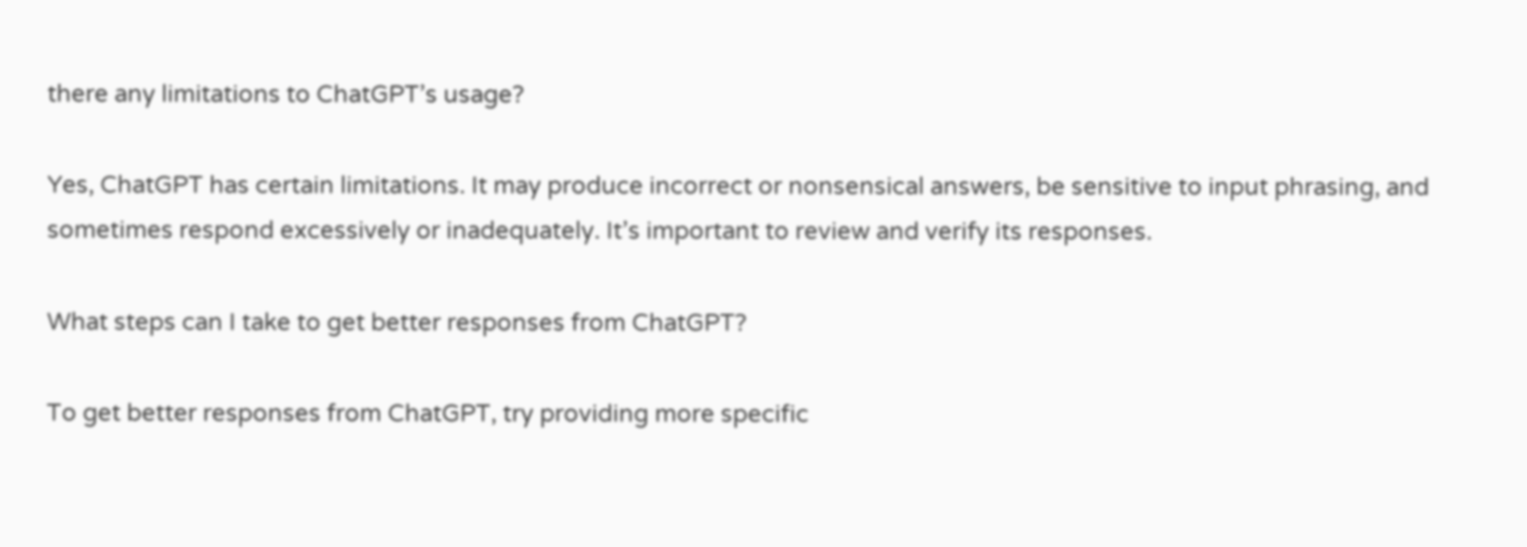there any limitations to ChatGPT’s usage?

Yes, ChatGPT has certain limitations. It may produce incorrect or nonsensical answers, be sensitive to input phrasing, and sometimes respond excessively or inadequately. It’s important to review and verify its responses.

What steps can I take to get better responses from ChatGPT?

To get better responses from ChatGPT, try providing more specific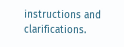instructions and clarifications.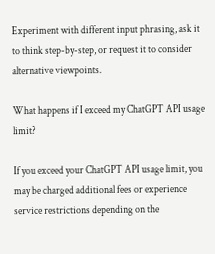Experiment with different input phrasing, ask it to think step-by-step, or request it to consider alternative viewpoints.

What happens if I exceed my ChatGPT API usage limit?

If you exceed your ChatGPT API usage limit, you may be charged additional fees or experience service restrictions depending on the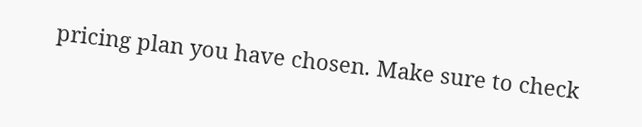pricing plan you have chosen. Make sure to check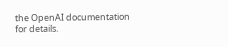the OpenAI documentation for details.